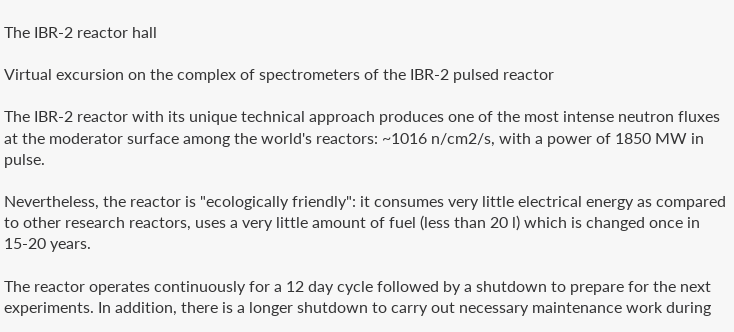The IBR-2 reactor hall

Virtual excursion on the complex of spectrometers of the IBR-2 pulsed reactor

The IBR-2 reactor with its unique technical approach produces one of the most intense neutron fluxes at the moderator surface among the world's reactors: ~1016 n/cm2/s, with a power of 1850 MW in pulse.

Nevertheless, the reactor is "ecologically friendly": it consumes very little electrical energy as compared to other research reactors, uses a very little amount of fuel (less than 20 l) which is changed once in 15-20 years.

The reactor operates continuously for a 12 day cycle followed by a shutdown to prepare for the next experiments. In addition, there is a longer shutdown to carry out necessary maintenance work during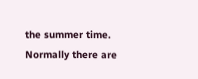the summer time. Normally there are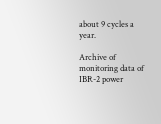about 9 cycles a year.

Archive of monitoring data of IBR-2 power